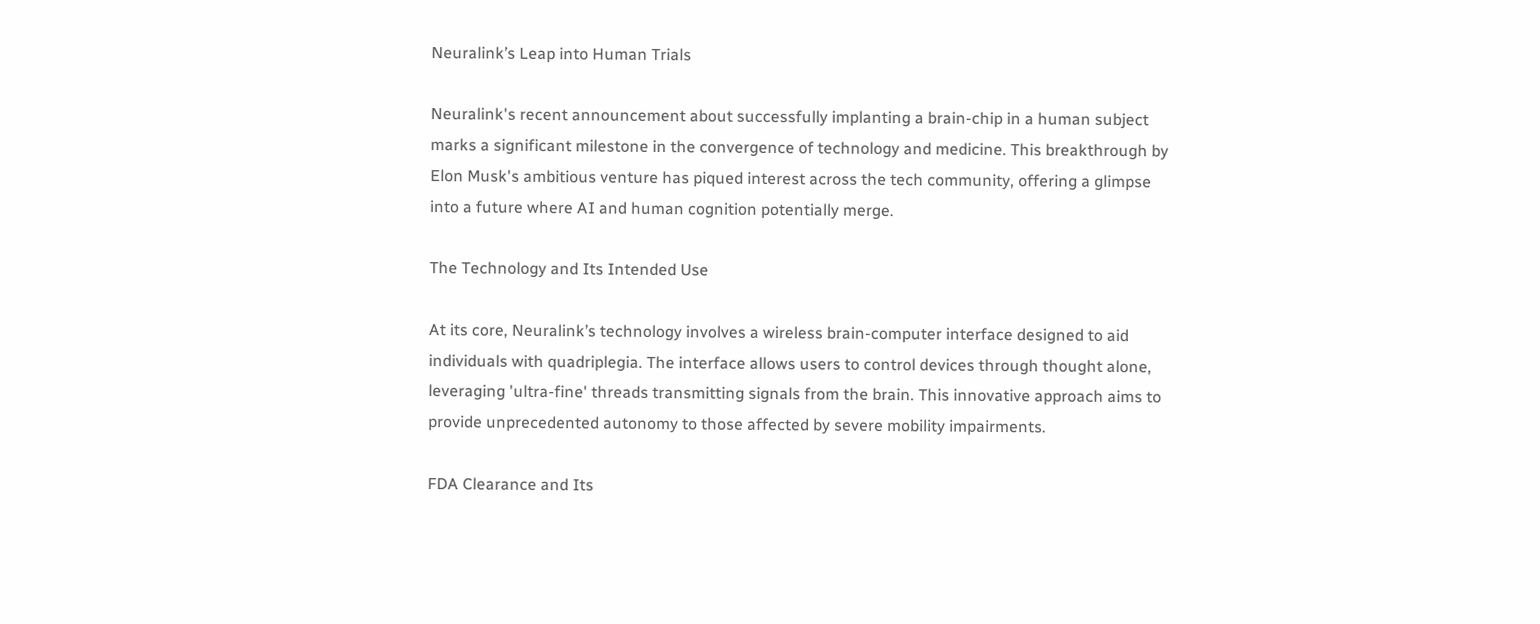Neuralink’s Leap into Human Trials

Neuralink's recent announcement about successfully implanting a brain-chip in a human subject marks a significant milestone in the convergence of technology and medicine. This breakthrough by Elon Musk's ambitious venture has piqued interest across the tech community, offering a glimpse into a future where AI and human cognition potentially merge.

The Technology and Its Intended Use

At its core, Neuralink’s technology involves a wireless brain-computer interface designed to aid individuals with quadriplegia. The interface allows users to control devices through thought alone, leveraging 'ultra-fine' threads transmitting signals from the brain. This innovative approach aims to provide unprecedented autonomy to those affected by severe mobility impairments.

FDA Clearance and Its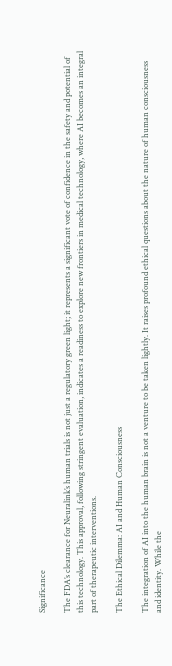Significance

The FDA’s clearance for Neuralink’s human trials is not just a regulatory green light; it represents a significant vote of confidence in the safety and potential of this technology. This approval, following stringent evaluation, indicates a readiness to explore new frontiers in medical technology, where AI becomes an integral part of therapeutic interventions.

The Ethical Dilemma: AI and Human Consciousness

The integration of AI into the human brain is not a venture to be taken lightly. It raises profound ethical questions about the nature of human consciousness and identity. While the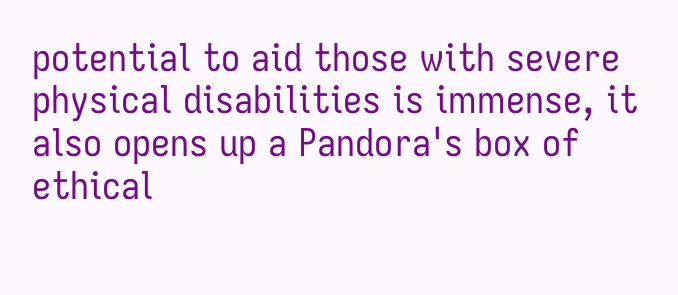potential to aid those with severe physical disabilities is immense, it also opens up a Pandora's box of ethical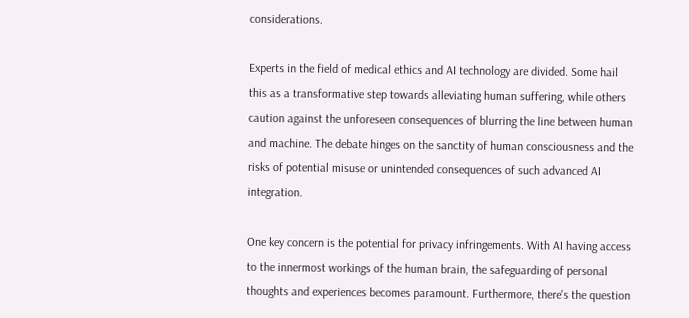considerations.

Experts in the field of medical ethics and AI technology are divided. Some hail this as a transformative step towards alleviating human suffering, while others caution against the unforeseen consequences of blurring the line between human and machine. The debate hinges on the sanctity of human consciousness and the risks of potential misuse or unintended consequences of such advanced AI integration.

One key concern is the potential for privacy infringements. With AI having access to the innermost workings of the human brain, the safeguarding of personal thoughts and experiences becomes paramount. Furthermore, there's the question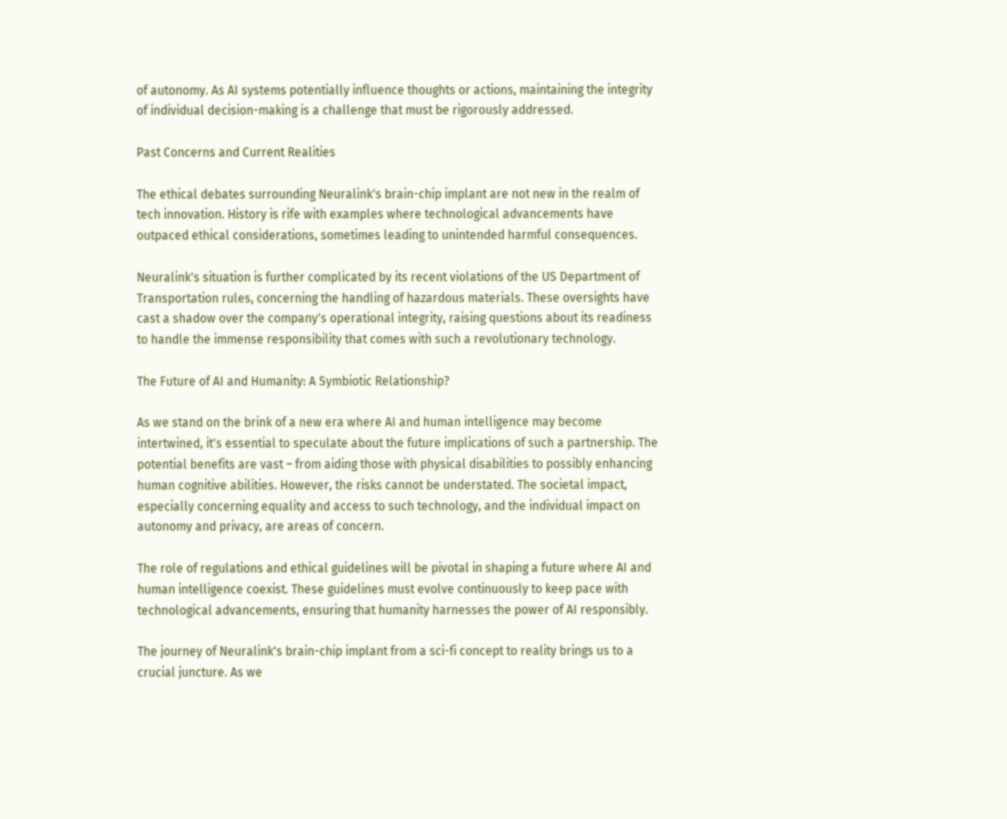of autonomy. As AI systems potentially influence thoughts or actions, maintaining the integrity of individual decision-making is a challenge that must be rigorously addressed.

Past Concerns and Current Realities

The ethical debates surrounding Neuralink's brain-chip implant are not new in the realm of tech innovation. History is rife with examples where technological advancements have outpaced ethical considerations, sometimes leading to unintended harmful consequences.

Neuralink's situation is further complicated by its recent violations of the US Department of Transportation rules, concerning the handling of hazardous materials. These oversights have cast a shadow over the company's operational integrity, raising questions about its readiness to handle the immense responsibility that comes with such a revolutionary technology.

The Future of AI and Humanity: A Symbiotic Relationship?

As we stand on the brink of a new era where AI and human intelligence may become intertwined, it's essential to speculate about the future implications of such a partnership. The potential benefits are vast – from aiding those with physical disabilities to possibly enhancing human cognitive abilities. However, the risks cannot be understated. The societal impact, especially concerning equality and access to such technology, and the individual impact on autonomy and privacy, are areas of concern.

The role of regulations and ethical guidelines will be pivotal in shaping a future where AI and human intelligence coexist. These guidelines must evolve continuously to keep pace with technological advancements, ensuring that humanity harnesses the power of AI responsibly.

The journey of Neuralink's brain-chip implant from a sci-fi concept to reality brings us to a crucial juncture. As we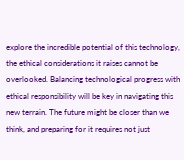explore the incredible potential of this technology, the ethical considerations it raises cannot be overlooked. Balancing technological progress with ethical responsibility will be key in navigating this new terrain. The future might be closer than we think, and preparing for it requires not just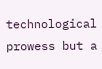technological prowess but a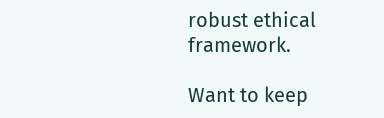robust ethical framework.

Want to keep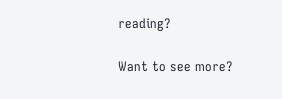reading?

Want to see more?